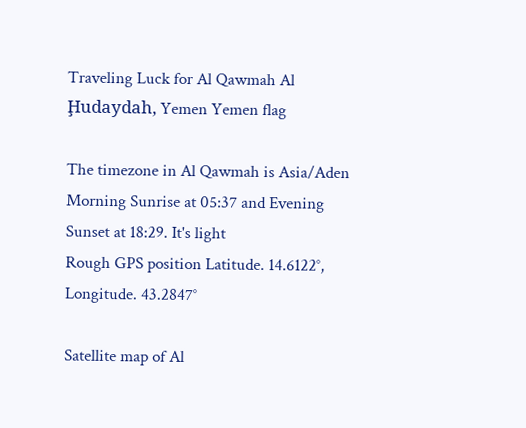Traveling Luck for Al Qawmah Al Ḩudaydah, Yemen Yemen flag

The timezone in Al Qawmah is Asia/Aden
Morning Sunrise at 05:37 and Evening Sunset at 18:29. It's light
Rough GPS position Latitude. 14.6122°, Longitude. 43.2847°

Satellite map of Al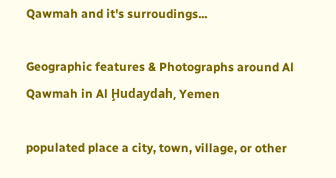Qawmah and it's surroudings...

Geographic features & Photographs around Al Qawmah in Al Ḩudaydah, Yemen

populated place a city, town, village, or other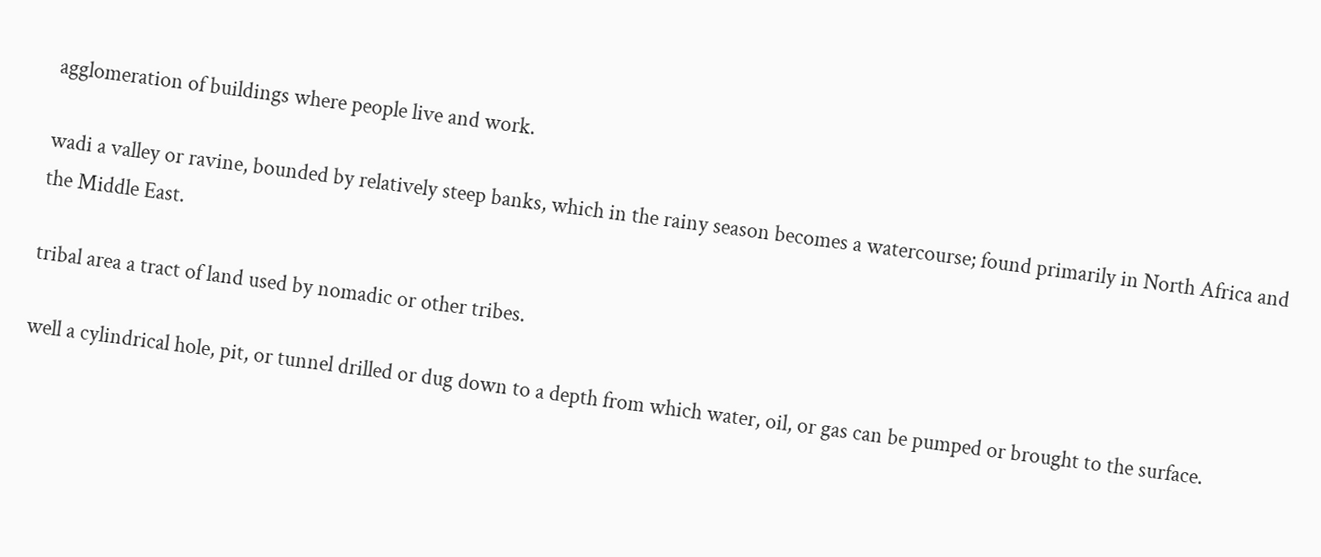agglomeration of buildings where people live and work.

wadi a valley or ravine, bounded by relatively steep banks, which in the rainy season becomes a watercourse; found primarily in North Africa and the Middle East.

tribal area a tract of land used by nomadic or other tribes.

well a cylindrical hole, pit, or tunnel drilled or dug down to a depth from which water, oil, or gas can be pumped or brought to the surface.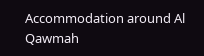Accommodation around Al Qawmah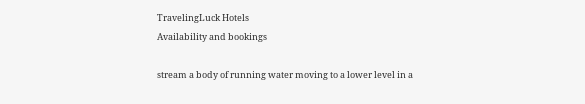TravelingLuck Hotels
Availability and bookings

stream a body of running water moving to a lower level in a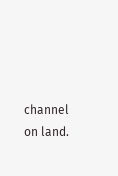channel on land.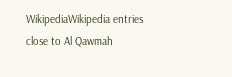WikipediaWikipedia entries close to Al Qawmah